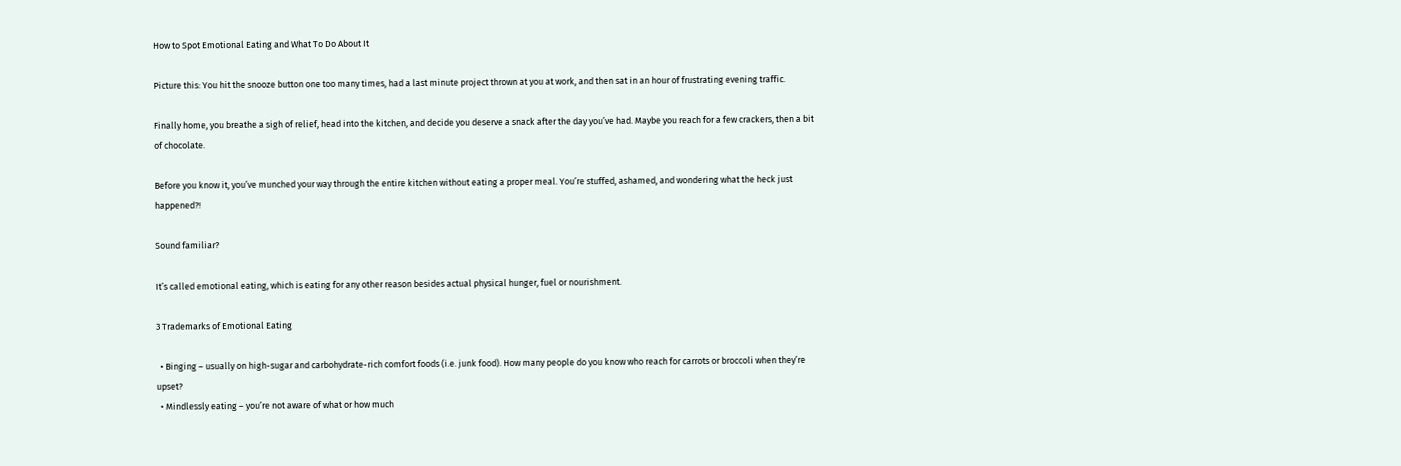How to Spot Emotional Eating and What To Do About It

Picture this: You hit the snooze button one too many times, had a last minute project thrown at you at work, and then sat in an hour of frustrating evening traffic.

Finally home, you breathe a sigh of relief, head into the kitchen, and decide you deserve a snack after the day you’ve had. Maybe you reach for a few crackers, then a bit of chocolate.

Before you know it, you’ve munched your way through the entire kitchen without eating a proper meal. You’re stuffed, ashamed, and wondering what the heck just happened?!

Sound familiar?

It’s called emotional eating, which is eating for any other reason besides actual physical hunger, fuel or nourishment.

3 Trademarks of Emotional Eating

  • Binging – usually on high-sugar and carbohydrate-rich comfort foods (i.e. junk food). How many people do you know who reach for carrots or broccoli when they’re upset?
  • Mindlessly eating – you’re not aware of what or how much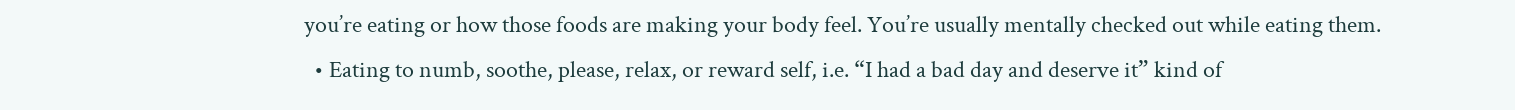you’re eating or how those foods are making your body feel. You’re usually mentally checked out while eating them.
  • Eating to numb, soothe, please, relax, or reward self, i.e. “I had a bad day and deserve it” kind of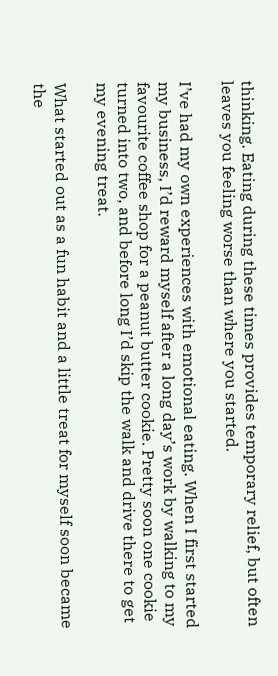thinking. Eating during these times provides temporary relief, but often leaves you feeling worse than where you started.

I’ve had my own experiences with emotional eating. When I first started my business, I’d reward myself after a long day’s work by walking to my favourite coffee shop for a peanut butter cookie. Pretty soon one cookie turned into two, and before long I’d skip the walk and drive there to get my evening treat.

What started out as a fun habit and a little treat for myself soon became the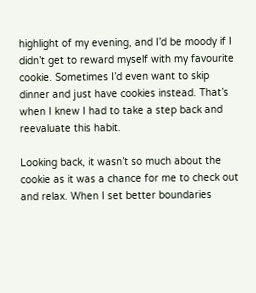highlight of my evening, and I’d be moody if I didn’t get to reward myself with my favourite cookie. Sometimes I’d even want to skip dinner and just have cookies instead. That’s when I knew I had to take a step back and reevaluate this habit.

Looking back, it wasn’t so much about the cookie as it was a chance for me to check out and relax. When I set better boundaries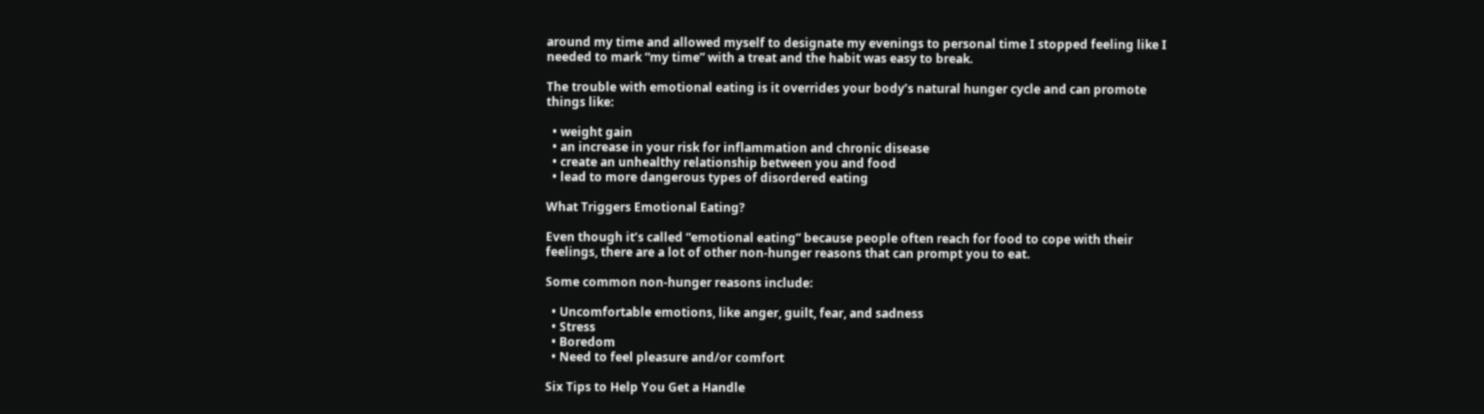around my time and allowed myself to designate my evenings to personal time I stopped feeling like I needed to mark “my time” with a treat and the habit was easy to break.

The trouble with emotional eating is it overrides your body’s natural hunger cycle and can promote things like:

  • weight gain
  • an increase in your risk for inflammation and chronic disease
  • create an unhealthy relationship between you and food
  • lead to more dangerous types of disordered eating

What Triggers Emotional Eating?

Even though it’s called “emotional eating” because people often reach for food to cope with their feelings, there are a lot of other non-hunger reasons that can prompt you to eat.

Some common non-hunger reasons include:

  • Uncomfortable emotions, like anger, guilt, fear, and sadness
  • Stress
  • Boredom
  • Need to feel pleasure and/or comfort

Six Tips to Help You Get a Handle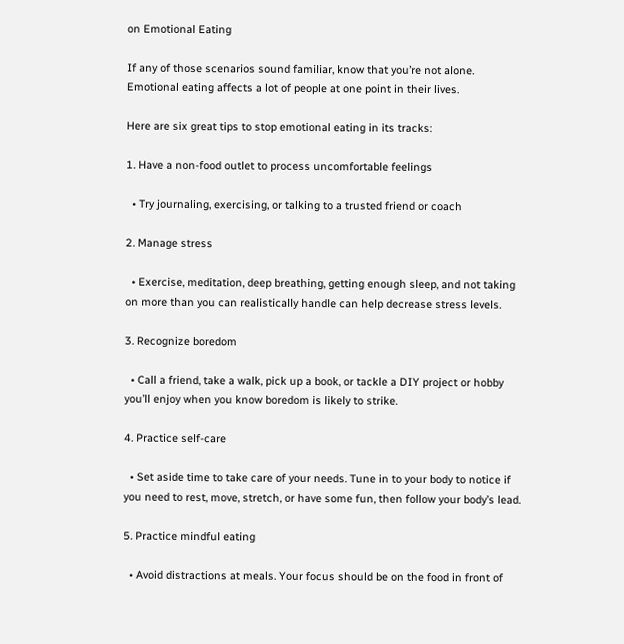on Emotional Eating

If any of those scenarios sound familiar, know that you’re not alone. Emotional eating affects a lot of people at one point in their lives.

Here are six great tips to stop emotional eating in its tracks:

1. Have a non-food outlet to process uncomfortable feelings

  • Try journaling, exercising, or talking to a trusted friend or coach

2. Manage stress

  • Exercise, meditation, deep breathing, getting enough sleep, and not taking on more than you can realistically handle can help decrease stress levels.

3. Recognize boredom

  • Call a friend, take a walk, pick up a book, or tackle a DIY project or hobby you’ll enjoy when you know boredom is likely to strike.

4. Practice self-care

  • Set aside time to take care of your needs. Tune in to your body to notice if you need to rest, move, stretch, or have some fun, then follow your body’s lead.

5. Practice mindful eating

  • Avoid distractions at meals. Your focus should be on the food in front of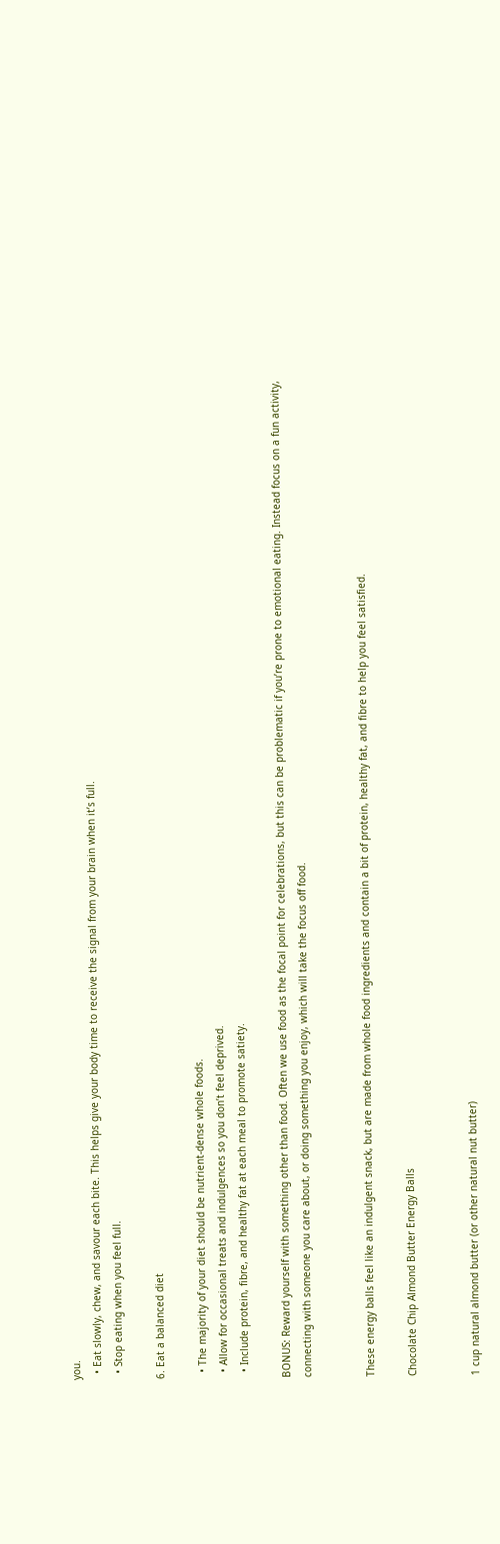you.
  • Eat slowly, chew, and savour each bite. This helps give your body time to receive the signal from your brain when it’s full.
  • Stop eating when you feel full.

6. Eat a balanced diet

  • The majority of your diet should be nutrient-dense whole foods.
  • Allow for occasional treats and indulgences so you don’t feel deprived.
  • Include protein, fibre, and healthy fat at each meal to promote satiety.

BONUS: Reward yourself with something other than food. Often we use food as the focal point for celebrations, but this can be problematic if you’re prone to emotional eating. Instead focus on a fun activity, connecting with someone you care about, or doing something you enjoy, which will take the focus off food.


These energy balls feel like an indulgent snack, but are made from whole food ingredients and contain a bit of protein, healthy fat, and fibre to help you feel satisfied.

Chocolate Chip Almond Butter Energy Balls


1 cup natural almond butter (or other natural nut butter)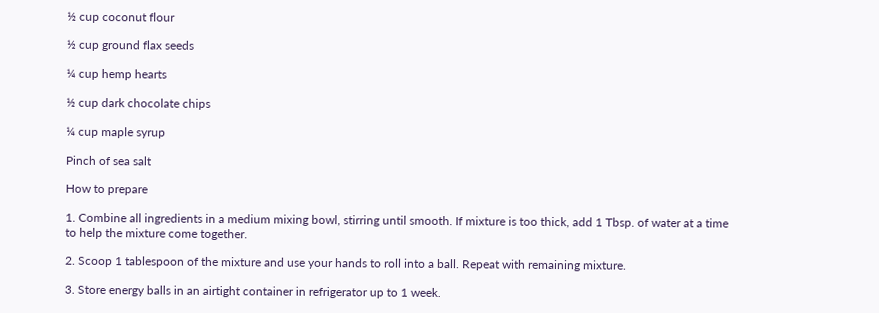½ cup coconut flour

½ cup ground flax seeds

¼ cup hemp hearts

½ cup dark chocolate chips

¼ cup maple syrup

Pinch of sea salt

How to prepare

1. Combine all ingredients in a medium mixing bowl, stirring until smooth. If mixture is too thick, add 1 Tbsp. of water at a time to help the mixture come together.

2. Scoop 1 tablespoon of the mixture and use your hands to roll into a ball. Repeat with remaining mixture.

3. Store energy balls in an airtight container in refrigerator up to 1 week.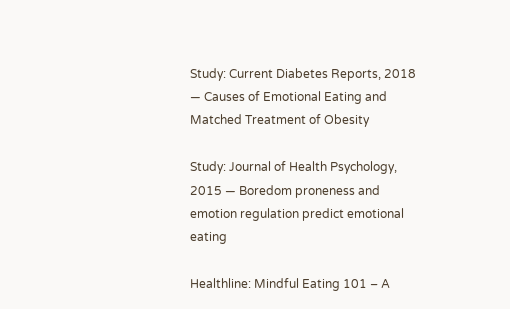Study: Current Diabetes Reports, 2018 — Causes of Emotional Eating and Matched Treatment of Obesity

Study: Journal of Health Psychology, 2015 — Boredom proneness and emotion regulation predict emotional eating

Healthline: Mindful Eating 101 – A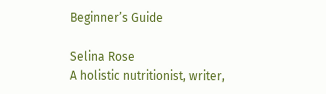Beginner’s Guide

Selina Rose
A holistic nutritionist, writer,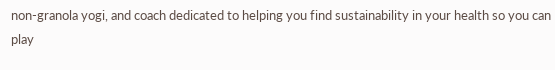non-granola yogi, and coach dedicated to helping you find sustainability in your health so you can play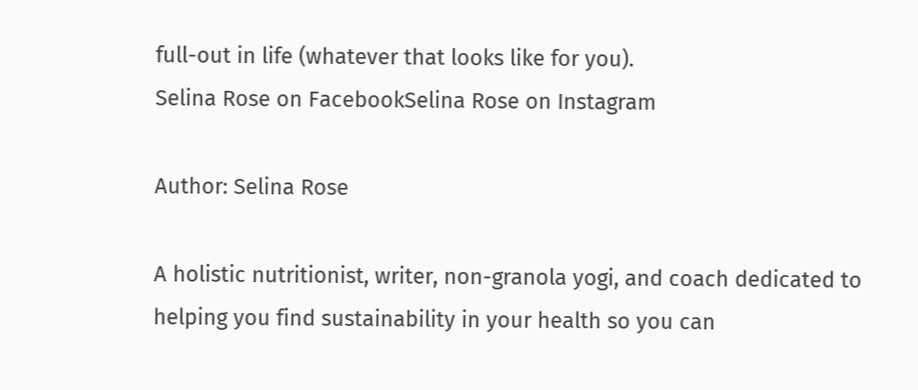full-out in life (whatever that looks like for you).
Selina Rose on FacebookSelina Rose on Instagram

Author: Selina Rose

A holistic nutritionist, writer, non-granola yogi, and coach dedicated to helping you find sustainability in your health so you can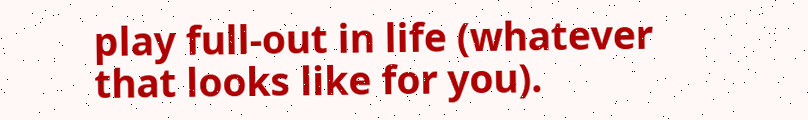play full-out in life (whatever that looks like for you).